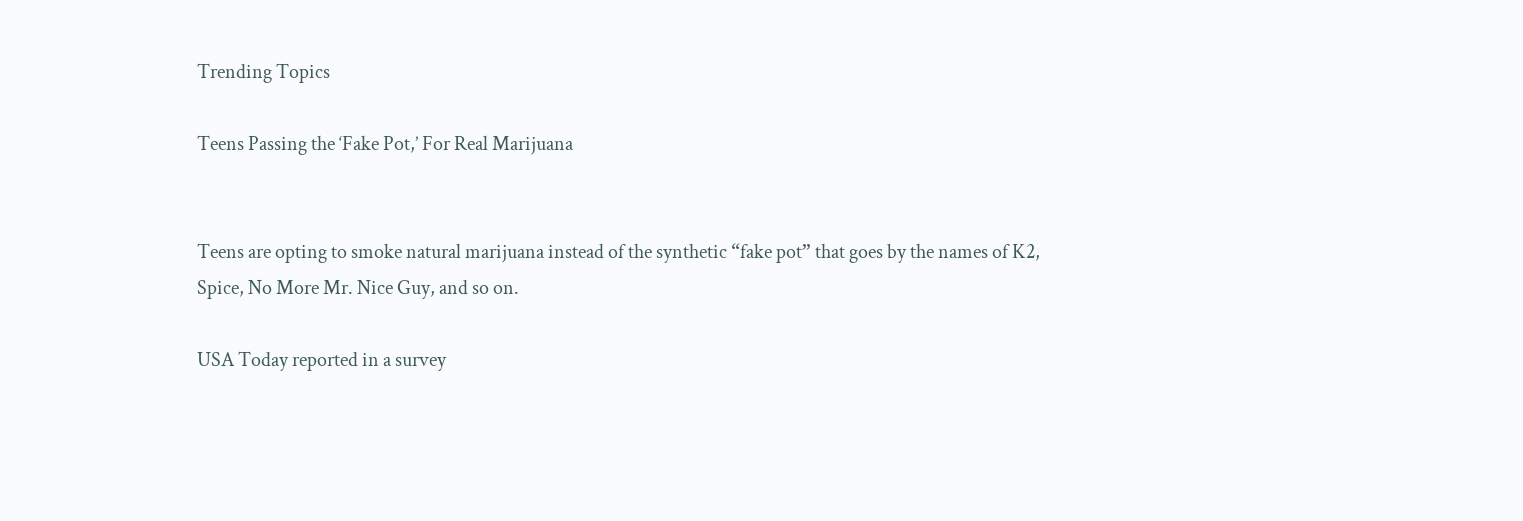Trending Topics

Teens Passing the ‘Fake Pot,’ For Real Marijuana


Teens are opting to smoke natural marijuana instead of the synthetic “fake pot” that goes by the names of K2, Spice, No More Mr. Nice Guy, and so on.

USA Today reported in a survey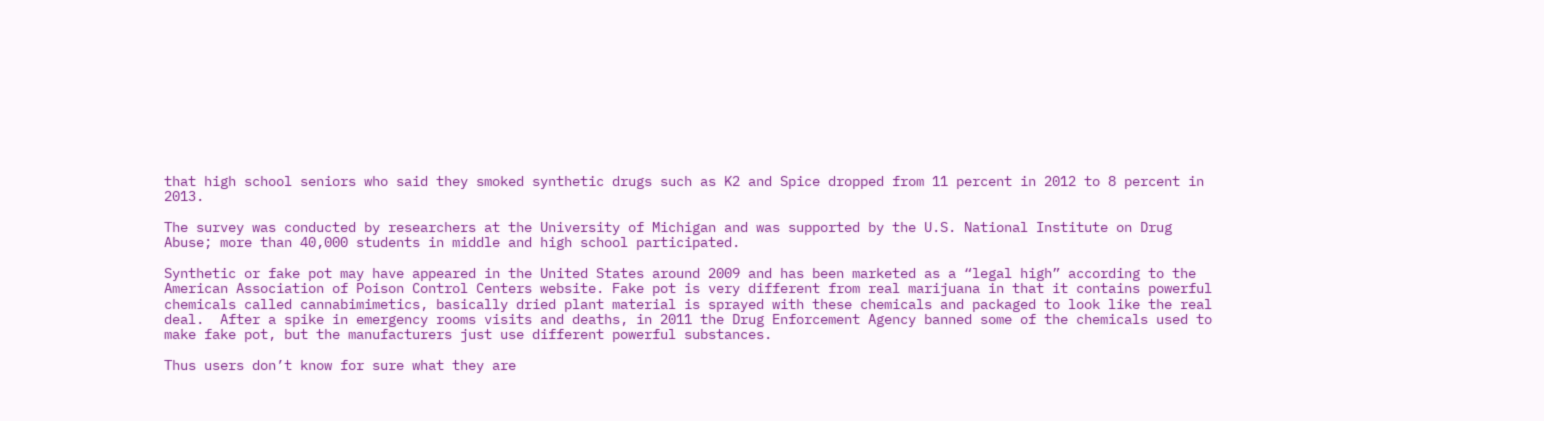that high school seniors who said they smoked synthetic drugs such as K2 and Spice dropped from 11 percent in 2012 to 8 percent in 2013.

The survey was conducted by researchers at the University of Michigan and was supported by the U.S. National Institute on Drug Abuse; more than 40,000 students in middle and high school participated.

Synthetic or fake pot may have appeared in the United States around 2009 and has been marketed as a “legal high” according to the American Association of Poison Control Centers website. Fake pot is very different from real marijuana in that it contains powerful chemicals called cannabimimetics, basically dried plant material is sprayed with these chemicals and packaged to look like the real deal.  After a spike in emergency rooms visits and deaths, in 2011 the Drug Enforcement Agency banned some of the chemicals used to make fake pot, but the manufacturers just use different powerful substances.

Thus users don’t know for sure what they are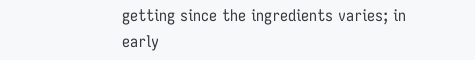getting since the ingredients varies; in early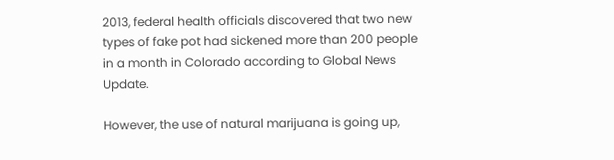2013, federal health officials discovered that two new types of fake pot had sickened more than 200 people in a month in Colorado according to Global News Update.

However, the use of natural marijuana is going up,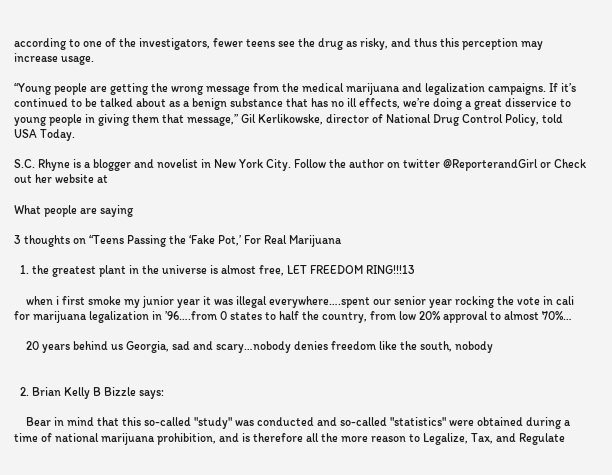according to one of the investigators, fewer teens see the drug as risky, and thus this perception may increase usage.

“Young people are getting the wrong message from the medical marijuana and legalization campaigns. If it’s continued to be talked about as a benign substance that has no ill effects, we’re doing a great disservice to young people in giving them that message,” Gil Kerlikowske, director of National Drug Control Policy, told USA Today.

S.C. Rhyne is a blogger and novelist in New York City. Follow the author on twitter @ReporterandGirl or Check out her website at

What people are saying

3 thoughts on “Teens Passing the ‘Fake Pot,’ For Real Marijuana

  1. the greatest plant in the universe is almost free, LET FREEDOM RING!!!13

    when i first smoke my junior year it was illegal everywhere….spent our senior year rocking the vote in cali for marijuana legalization in ’96….from 0 states to half the country, from low 20% approval to almost 70%…

    20 years behind us Georgia, sad and scary…nobody denies freedom like the south, nobody


  2. Brian Kelly B Bizzle says:

    Bear in mind that this so-called "study" was conducted and so-called "statistics" were obtained during a time of national marijuana prohibition, and is therefore all the more reason to Legalize, Tax, and Regulate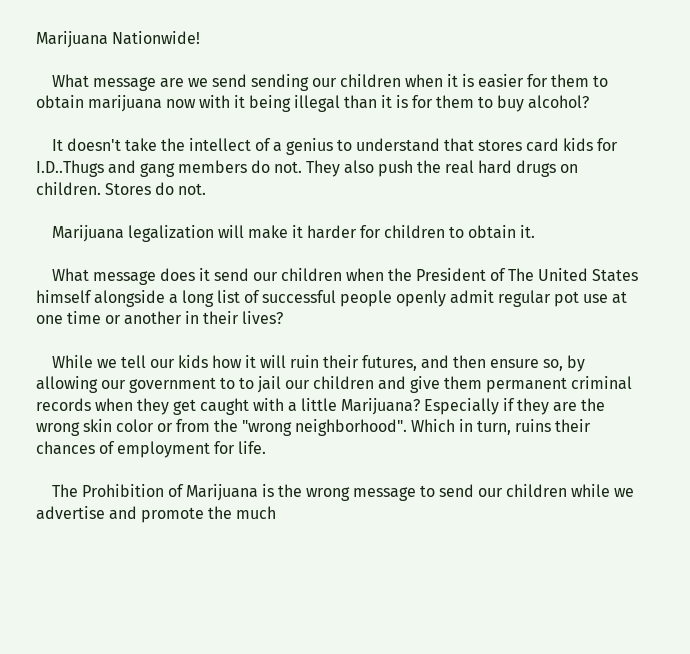Marijuana Nationwide!

    What message are we send sending our children when it is easier for them to obtain marijuana now with it being illegal than it is for them to buy alcohol?

    It doesn't take the intellect of a genius to understand that stores card kids for I.D..Thugs and gang members do not. They also push the real hard drugs on children. Stores do not.

    Marijuana legalization will make it harder for children to obtain it.

    What message does it send our children when the President of The United States himself alongside a long list of successful people openly admit regular pot use at one time or another in their lives?

    While we tell our kids how it will ruin their futures, and then ensure so, by allowing our government to to jail our children and give them permanent criminal records when they get caught with a little Marijuana? Especially if they are the wrong skin color or from the "wrong neighborhood". Which in turn, ruins their chances of employment for life.

    The Prohibition of Marijuana is the wrong message to send our children while we advertise and promote the much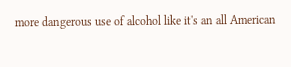more dangerous use of alcohol like it's an all American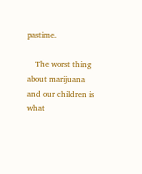pastime.

    The worst thing about marijuana and our children is what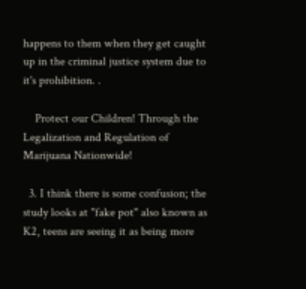happens to them when they get caught up in the criminal justice system due to it's prohibition. .

    Protect our Children! Through the Legalization and Regulation of Marijuana Nationwide!

  3. I think there is some confusion; the study looks at "fake pot" also known as K2, teens are seeing it as being more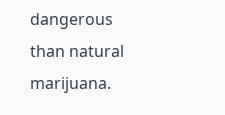dangerous than natural marijuana.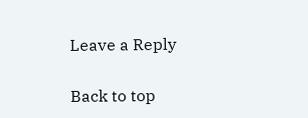Leave a Reply

Back to top